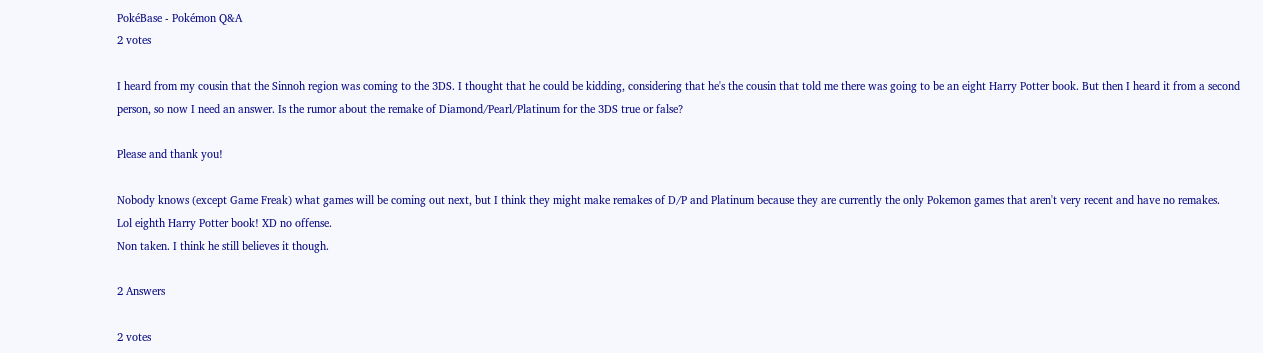PokéBase - Pokémon Q&A
2 votes

I heard from my cousin that the Sinnoh region was coming to the 3DS. I thought that he could be kidding, considering that he's the cousin that told me there was going to be an eight Harry Potter book. But then I heard it from a second person, so now I need an answer. Is the rumor about the remake of Diamond/Pearl/Platinum for the 3DS true or false?

Please and thank you!

Nobody knows (except Game Freak) what games will be coming out next, but I think they might make remakes of D/P and Platinum because they are currently the only Pokemon games that aren't very recent and have no remakes.
Lol eighth Harry Potter book! XD no offense.
Non taken. I think he still believes it though.

2 Answers

2 votes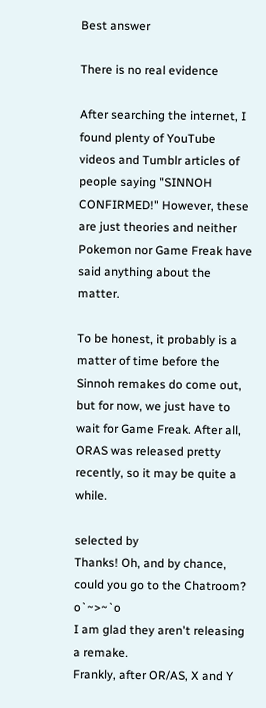Best answer

There is no real evidence

After searching the internet, I found plenty of YouTube videos and Tumblr articles of people saying "SINNOH CONFIRMED!" However, these are just theories and neither Pokemon nor Game Freak have said anything about the matter.

To be honest, it probably is a matter of time before the Sinnoh remakes do come out, but for now, we just have to wait for Game Freak. After all, ORAS was released pretty recently, so it may be quite a while.

selected by
Thanks! Oh, and by chance, could you go to the Chatroom?   o`~>~`o
I am glad they aren't releasing a remake.
Frankly, after OR/AS, X and Y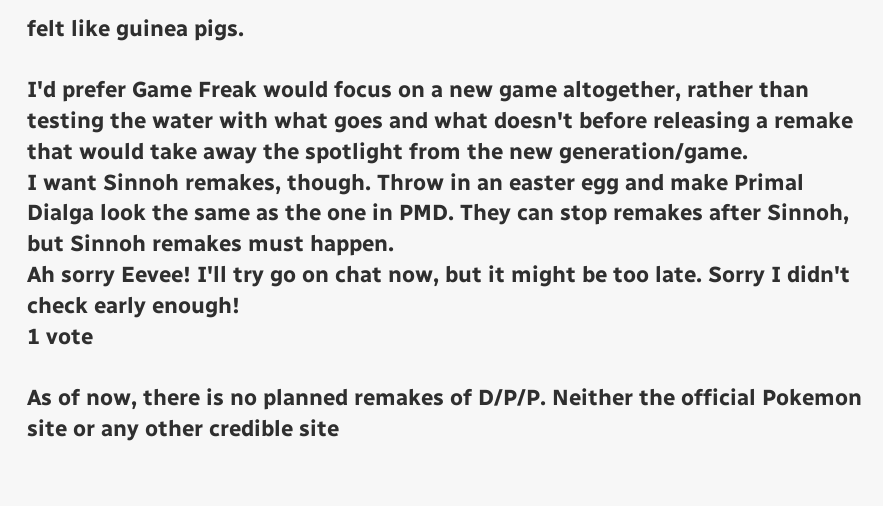felt like guinea pigs.

I'd prefer Game Freak would focus on a new game altogether, rather than testing the water with what goes and what doesn't before releasing a remake that would take away the spotlight from the new generation/game.
I want Sinnoh remakes, though. Throw in an easter egg and make Primal Dialga look the same as the one in PMD. They can stop remakes after Sinnoh, but Sinnoh remakes must happen.
Ah sorry Eevee! I'll try go on chat now, but it might be too late. Sorry I didn't check early enough!
1 vote

As of now, there is no planned remakes of D/P/P. Neither the official Pokemon site or any other credible site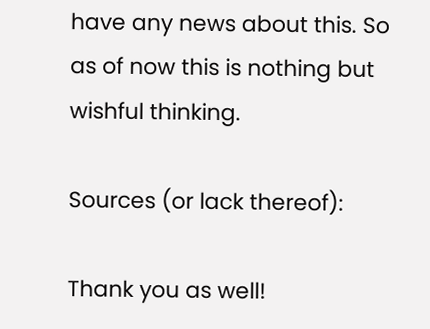have any news about this. So as of now this is nothing but wishful thinking.

Sources (or lack thereof):

Thank you as well!